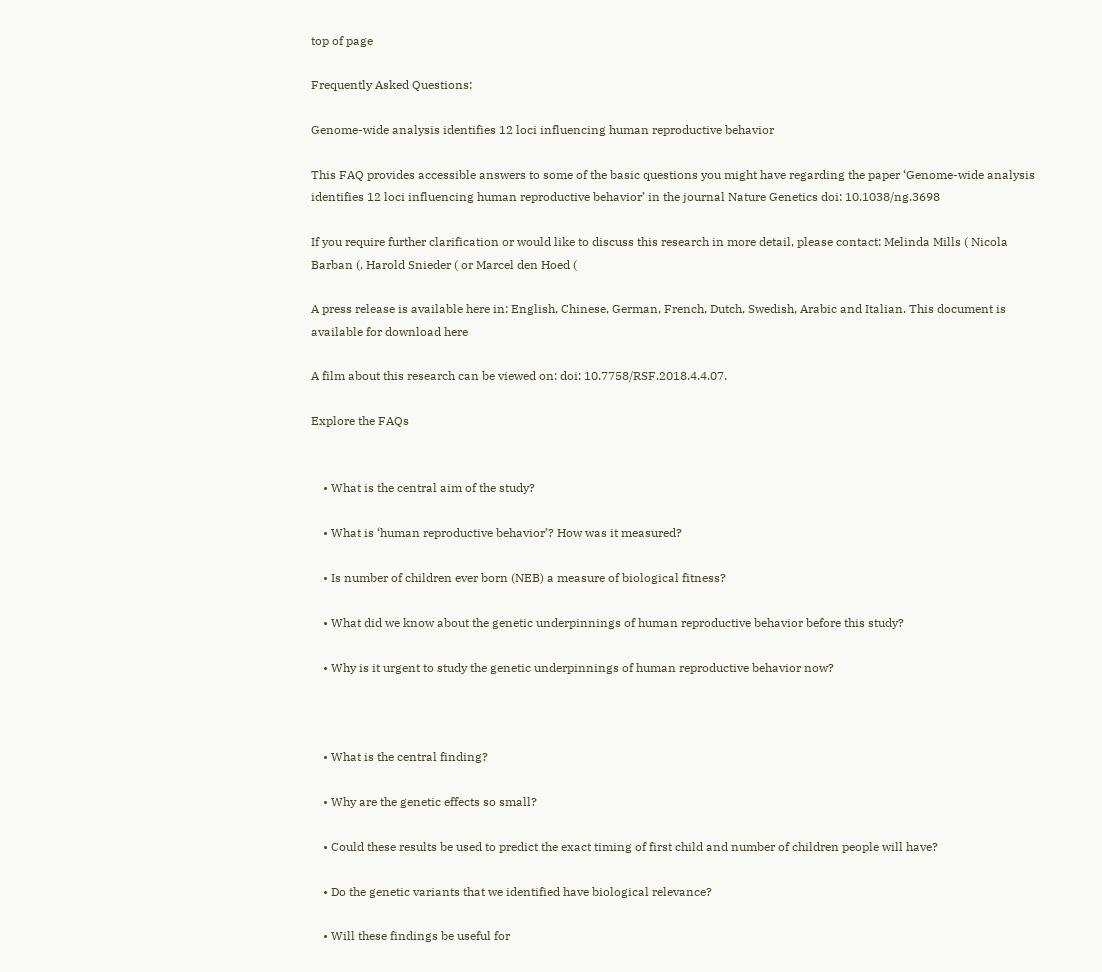top of page

Frequently Asked Questions:

Genome-wide analysis identifies 12 loci influencing human reproductive behavior

This FAQ provides accessible answers to some of the basic questions you might have regarding the paper ‘Genome-wide analysis identifies 12 loci influencing human reproductive behavior’ in the journal Nature Genetics doi: 10.1038/ng.3698

If you require further clarification or would like to discuss this research in more detail, please contact: Melinda Mills ( Nicola Barban (, Harold Snieder ( or Marcel den Hoed (

A press release is available here in: English, Chinese, German, French, Dutch, Swedish, Arabic and Italian. This document is available for download here

A film about this research can be viewed on: doi: 10.7758/RSF.2018.4.4.07.

Explore the FAQs


    • What is the central aim of the study?

    • What is ‘human reproductive behavior’? How was it measured?

    • Is number of children ever born (NEB) a measure of biological fitness?

    • What did we know about the genetic underpinnings of human reproductive behavior before this study?

    • Why is it urgent to study the genetic underpinnings of human reproductive behavior now?



    • What is the central finding?

    • Why are the genetic effects so small?

    • Could these results be used to predict the exact timing of first child and number of children people will have?

    • Do the genetic variants that we identified have biological relevance?

    • Will these findings be useful for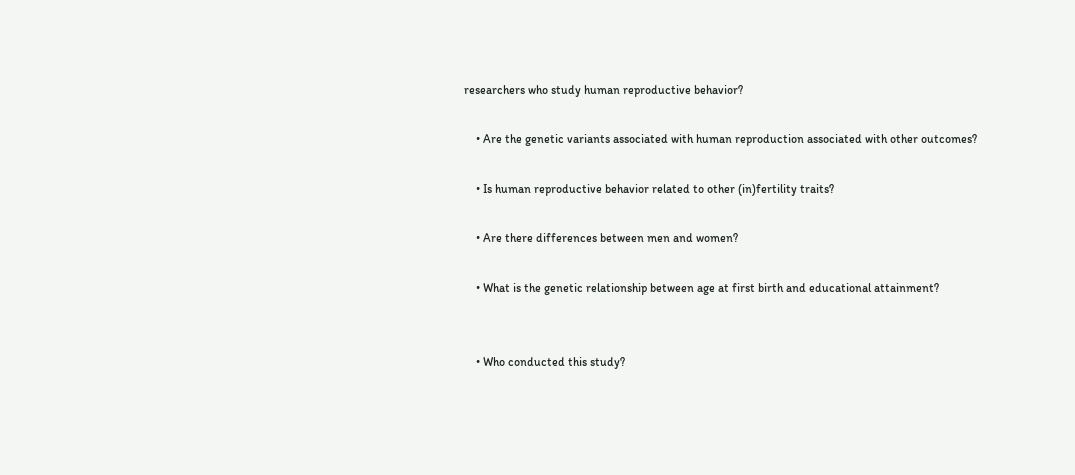researchers who study human reproductive behavior?

    • Are the genetic variants associated with human reproduction associated with other outcomes?

    • Is human reproductive behavior related to other (in)fertility traits?

    • Are there differences between men and women?

    • What is the genetic relationship between age at first birth and educational attainment?


    • Who conducted this study?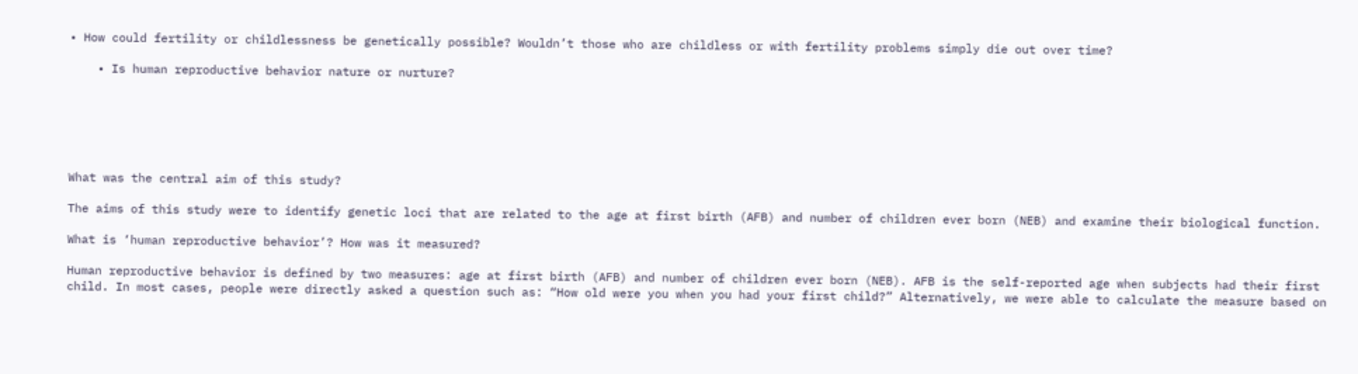• How could fertility or childlessness be genetically possible? Wouldn’t those who are childless or with fertility problems simply die out over time?

    • Is human reproductive behavior nature or nurture?






What was the central aim of this study?

The aims of this study were to identify genetic loci that are related to the age at first birth (AFB) and number of children ever born (NEB) and examine their biological function.

What is ‘human reproductive behavior’? How was it measured?

Human reproductive behavior is defined by two measures: age at first birth (AFB) and number of children ever born (NEB). AFB is the self-reported age when subjects had their first child. In most cases, people were directly asked a question such as: “How old were you when you had your first child?” Alternatively, we were able to calculate the measure based on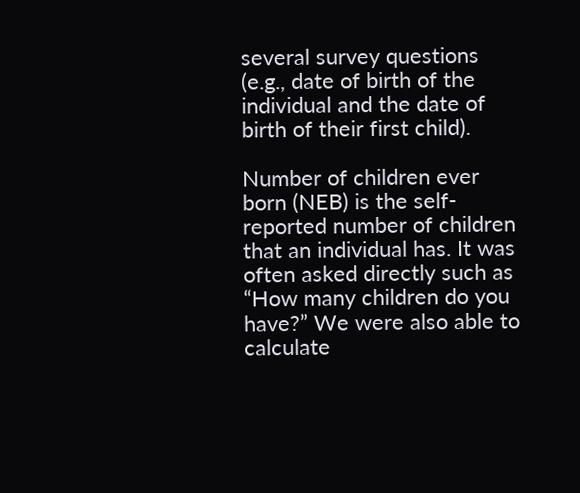several survey questions (e.g., date of birth of the individual and the date of birth of their first child).

Number of children ever born (NEB) is the self-reported number of children that an individual has. It was often asked directly such as “How many children do you have?” We were also able to calculate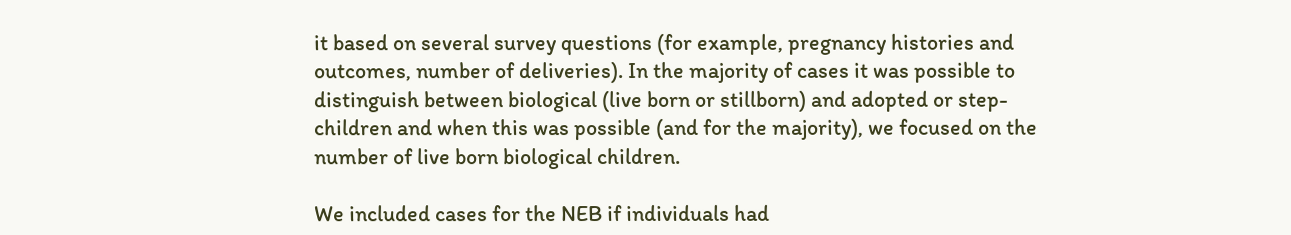it based on several survey questions (for example, pregnancy histories and outcomes, number of deliveries). In the majority of cases it was possible to distinguish between biological (live born or stillborn) and adopted or step-children and when this was possible (and for the majority), we focused on the number of live born biological children.

We included cases for the NEB if individuals had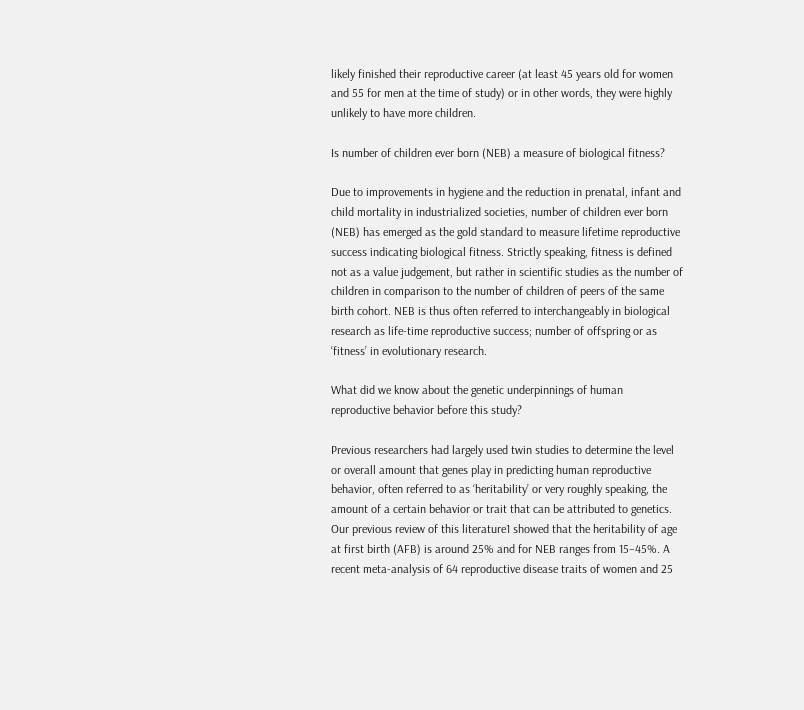likely finished their reproductive career (at least 45 years old for women and 55 for men at the time of study) or in other words, they were highly unlikely to have more children.

Is number of children ever born (NEB) a measure of biological fitness?

Due to improvements in hygiene and the reduction in prenatal, infant and child mortality in industrialized societies, number of children ever born (NEB) has emerged as the gold standard to measure lifetime reproductive success indicating biological fitness. Strictly speaking, fitness is defined not as a value judgement, but rather in scientific studies as the number of children in comparison to the number of children of peers of the same birth cohort. NEB is thus often referred to interchangeably in biological research as life-time reproductive success; number of offspring or as ‘fitness’ in evolutionary research.

What did we know about the genetic underpinnings of human reproductive behavior before this study?

Previous researchers had largely used twin studies to determine the level or overall amount that genes play in predicting human reproductive behavior, often referred to as ‘heritability’ or very roughly speaking, the amount of a certain behavior or trait that can be attributed to genetics. Our previous review of this literature1 showed that the heritability of age at first birth (AFB) is around 25% and for NEB ranges from 15–45%. A recent meta-analysis of 64 reproductive disease traits of women and 25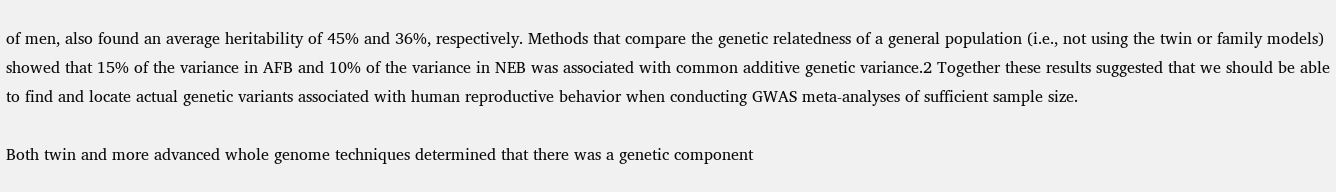of men, also found an average heritability of 45% and 36%, respectively. Methods that compare the genetic relatedness of a general population (i.e., not using the twin or family models) showed that 15% of the variance in AFB and 10% of the variance in NEB was associated with common additive genetic variance.2 Together these results suggested that we should be able to find and locate actual genetic variants associated with human reproductive behavior when conducting GWAS meta-analyses of sufficient sample size.

Both twin and more advanced whole genome techniques determined that there was a genetic component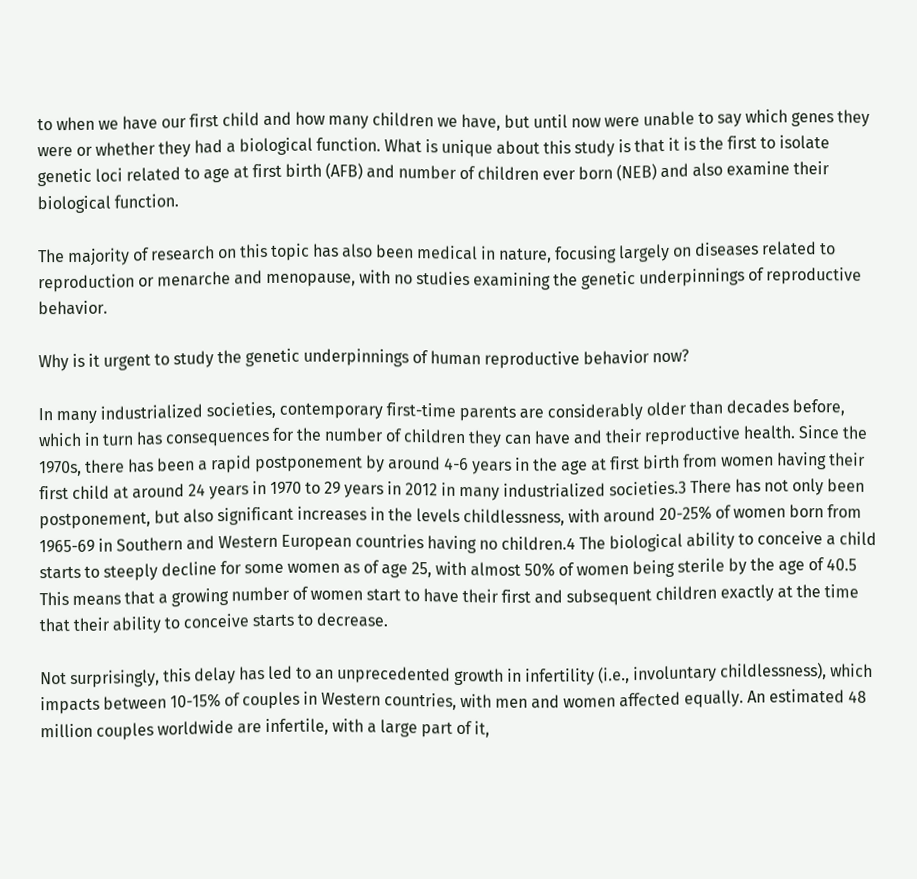to when we have our first child and how many children we have, but until now were unable to say which genes they were or whether they had a biological function. What is unique about this study is that it is the first to isolate genetic loci related to age at first birth (AFB) and number of children ever born (NEB) and also examine their biological function.

The majority of research on this topic has also been medical in nature, focusing largely on diseases related to reproduction or menarche and menopause, with no studies examining the genetic underpinnings of reproductive behavior.

Why is it urgent to study the genetic underpinnings of human reproductive behavior now?

In many industrialized societies, contemporary first-time parents are considerably older than decades before, which in turn has consequences for the number of children they can have and their reproductive health. Since the 1970s, there has been a rapid postponement by around 4-6 years in the age at first birth from women having their first child at around 24 years in 1970 to 29 years in 2012 in many industrialized societies.3 There has not only been postponement, but also significant increases in the levels childlessness, with around 20-25% of women born from 1965-69 in Southern and Western European countries having no children.4 The biological ability to conceive a child starts to steeply decline for some women as of age 25, with almost 50% of women being sterile by the age of 40.5 This means that a growing number of women start to have their first and subsequent children exactly at the time that their ability to conceive starts to decrease.

Not surprisingly, this delay has led to an unprecedented growth in infertility (i.e., involuntary childlessness), which impacts between 10-15% of couples in Western countries, with men and women affected equally. An estimated 48 million couples worldwide are infertile, with a large part of it,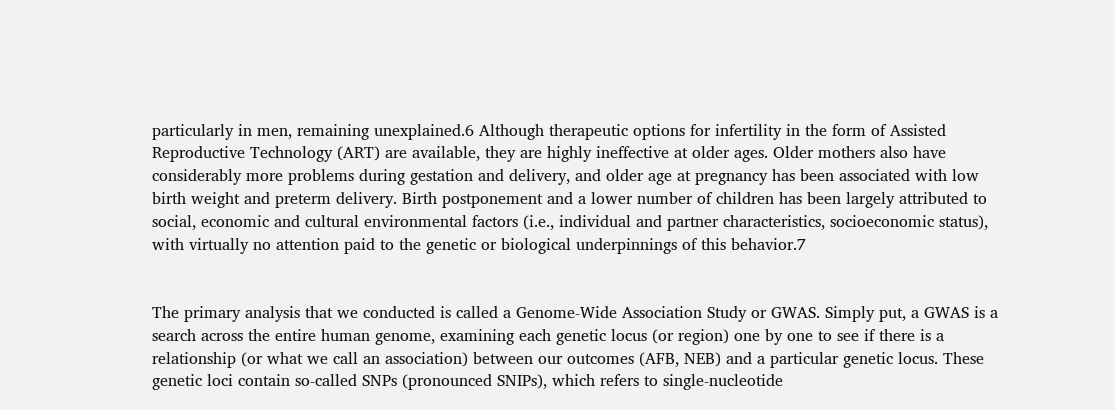particularly in men, remaining unexplained.6 Although therapeutic options for infertility in the form of Assisted Reproductive Technology (ART) are available, they are highly ineffective at older ages. Older mothers also have considerably more problems during gestation and delivery, and older age at pregnancy has been associated with low birth weight and preterm delivery. Birth postponement and a lower number of children has been largely attributed to social, economic and cultural environmental factors (i.e., individual and partner characteristics, socioeconomic status), with virtually no attention paid to the genetic or biological underpinnings of this behavior.7


The primary analysis that we conducted is called a Genome-Wide Association Study or GWAS. Simply put, a GWAS is a search across the entire human genome, examining each genetic locus (or region) one by one to see if there is a relationship (or what we call an association) between our outcomes (AFB, NEB) and a particular genetic locus. These genetic loci contain so-called SNPs (pronounced SNIPs), which refers to single-nucleotide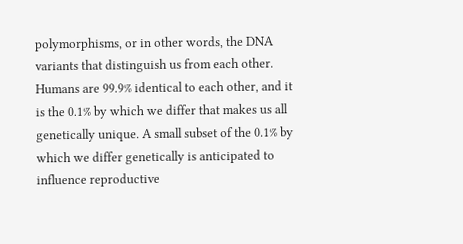polymorphisms, or in other words, the DNA variants that distinguish us from each other. Humans are 99.9% identical to each other, and it is the 0.1% by which we differ that makes us all genetically unique. A small subset of the 0.1% by which we differ genetically is anticipated to influence reproductive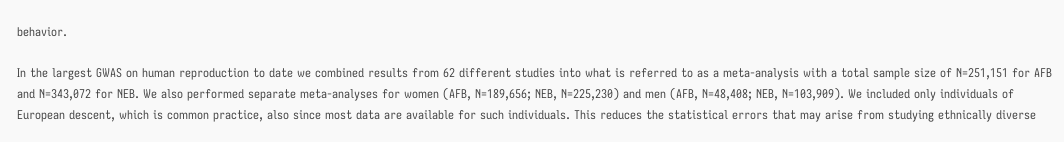behavior.

In the largest GWAS on human reproduction to date we combined results from 62 different studies into what is referred to as a meta-analysis with a total sample size of N=251,151 for AFB and N=343,072 for NEB. We also performed separate meta-analyses for women (AFB, N=189,656; NEB, N=225,230) and men (AFB, N=48,408; NEB, N=103,909). We included only individuals of European descent, which is common practice, also since most data are available for such individuals. This reduces the statistical errors that may arise from studying ethnically diverse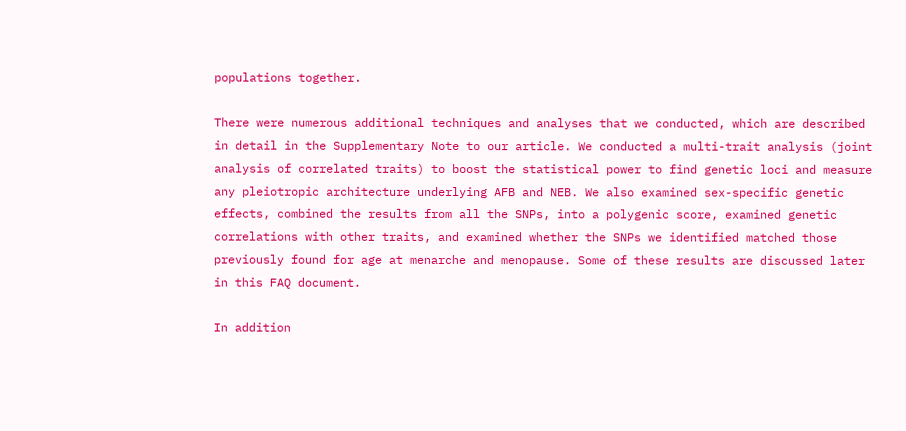populations together.

There were numerous additional techniques and analyses that we conducted, which are described in detail in the Supplementary Note to our article. We conducted a multi-trait analysis (joint analysis of correlated traits) to boost the statistical power to find genetic loci and measure any pleiotropic architecture underlying AFB and NEB. We also examined sex-specific genetic effects, combined the results from all the SNPs, into a polygenic score, examined genetic correlations with other traits, and examined whether the SNPs we identified matched those previously found for age at menarche and menopause. Some of these results are discussed later in this FAQ document.

In addition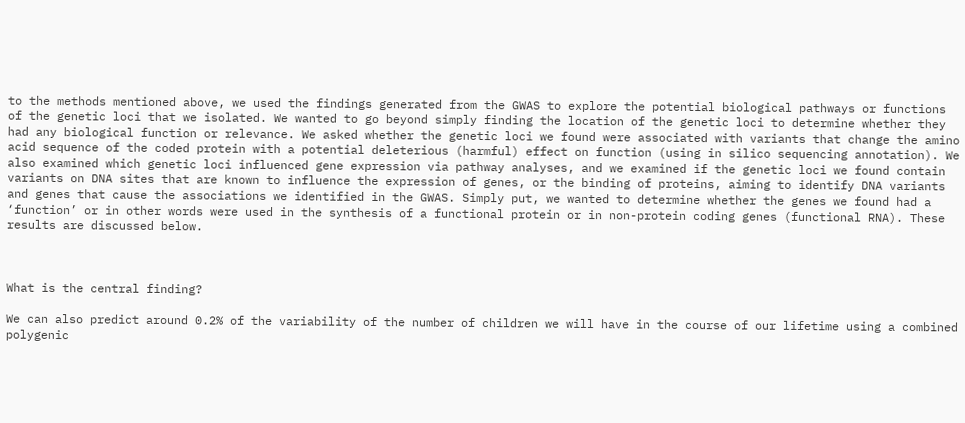to the methods mentioned above, we used the findings generated from the GWAS to explore the potential biological pathways or functions of the genetic loci that we isolated. We wanted to go beyond simply finding the location of the genetic loci to determine whether they had any biological function or relevance. We asked whether the genetic loci we found were associated with variants that change the amino acid sequence of the coded protein with a potential deleterious (harmful) effect on function (using in silico sequencing annotation). We also examined which genetic loci influenced gene expression via pathway analyses, and we examined if the genetic loci we found contain variants on DNA sites that are known to influence the expression of genes, or the binding of proteins, aiming to identify DNA variants and genes that cause the associations we identified in the GWAS. Simply put, we wanted to determine whether the genes we found had a ‘function’ or in other words were used in the synthesis of a functional protein or in non-protein coding genes (functional RNA). These results are discussed below.



What is the central finding?

We can also predict around 0.2% of the variability of the number of children we will have in the course of our lifetime using a combined polygenic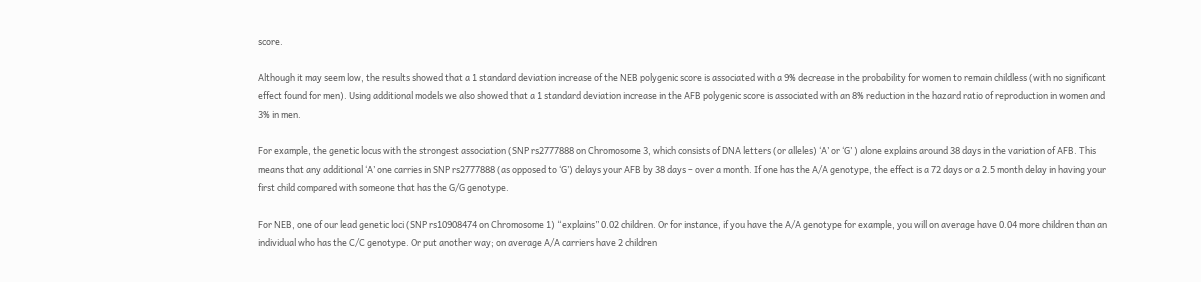score.

Although it may seem low, the results showed that a 1 standard deviation increase of the NEB polygenic score is associated with a 9% decrease in the probability for women to remain childless (with no significant effect found for men). Using additional models we also showed that a 1 standard deviation increase in the AFB polygenic score is associated with an 8% reduction in the hazard ratio of reproduction in women and 3% in men.

For example, the genetic locus with the strongest association (SNP rs2777888 on Chromosome 3, which consists of DNA letters (or alleles) ‘A’ or ‘G’ ) alone explains around 38 days in the variation of AFB. This means that any additional ‘A’ one carries in SNP rs2777888 (as opposed to ‘G’) delays your AFB by 38 days – over a month. If one has the A/A genotype, the effect is a 72 days or a 2.5 month delay in having your first child compared with someone that has the G/G genotype.

For NEB, one of our lead genetic loci (SNP rs10908474 on Chromosome 1) “explains” 0.02 children. Or for instance, if you have the A/A genotype for example, you will on average have 0.04 more children than an individual who has the C/C genotype. Or put another way; on average A/A carriers have 2 children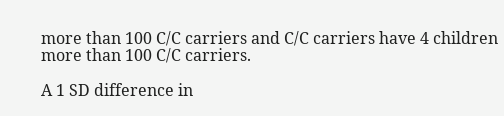more than 100 C/C carriers and C/C carriers have 4 children more than 100 C/C carriers.

A 1 SD difference in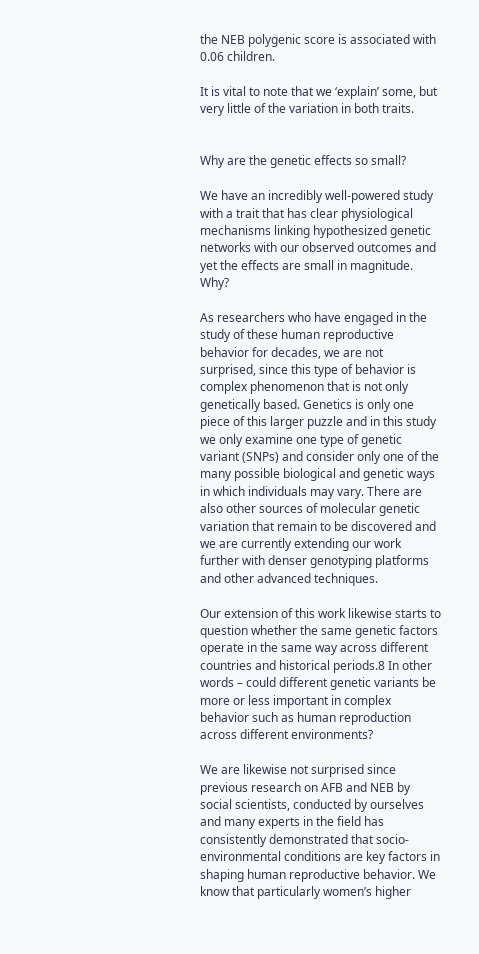the NEB polygenic score is associated with 0.06 children.

It is vital to note that we ‘explain’ some, but very little of the variation in both traits.


Why are the genetic effects so small?

We have an incredibly well-powered study with a trait that has clear physiological mechanisms linking hypothesized genetic networks with our observed outcomes and yet the effects are small in magnitude. Why?

As researchers who have engaged in the study of these human reproductive behavior for decades, we are not surprised, since this type of behavior is complex phenomenon that is not only genetically based. Genetics is only one piece of this larger puzzle and in this study we only examine one type of genetic variant (SNPs) and consider only one of the many possible biological and genetic ways in which individuals may vary. There are also other sources of molecular genetic variation that remain to be discovered and we are currently extending our work further with denser genotyping platforms and other advanced techniques.

Our extension of this work likewise starts to question whether the same genetic factors operate in the same way across different countries and historical periods.8 In other words – could different genetic variants be more or less important in complex behavior such as human reproduction across different environments?

We are likewise not surprised since previous research on AFB and NEB by social scientists, conducted by ourselves and many experts in the field has consistently demonstrated that socio-environmental conditions are key factors in shaping human reproductive behavior. We know that particularly women’s higher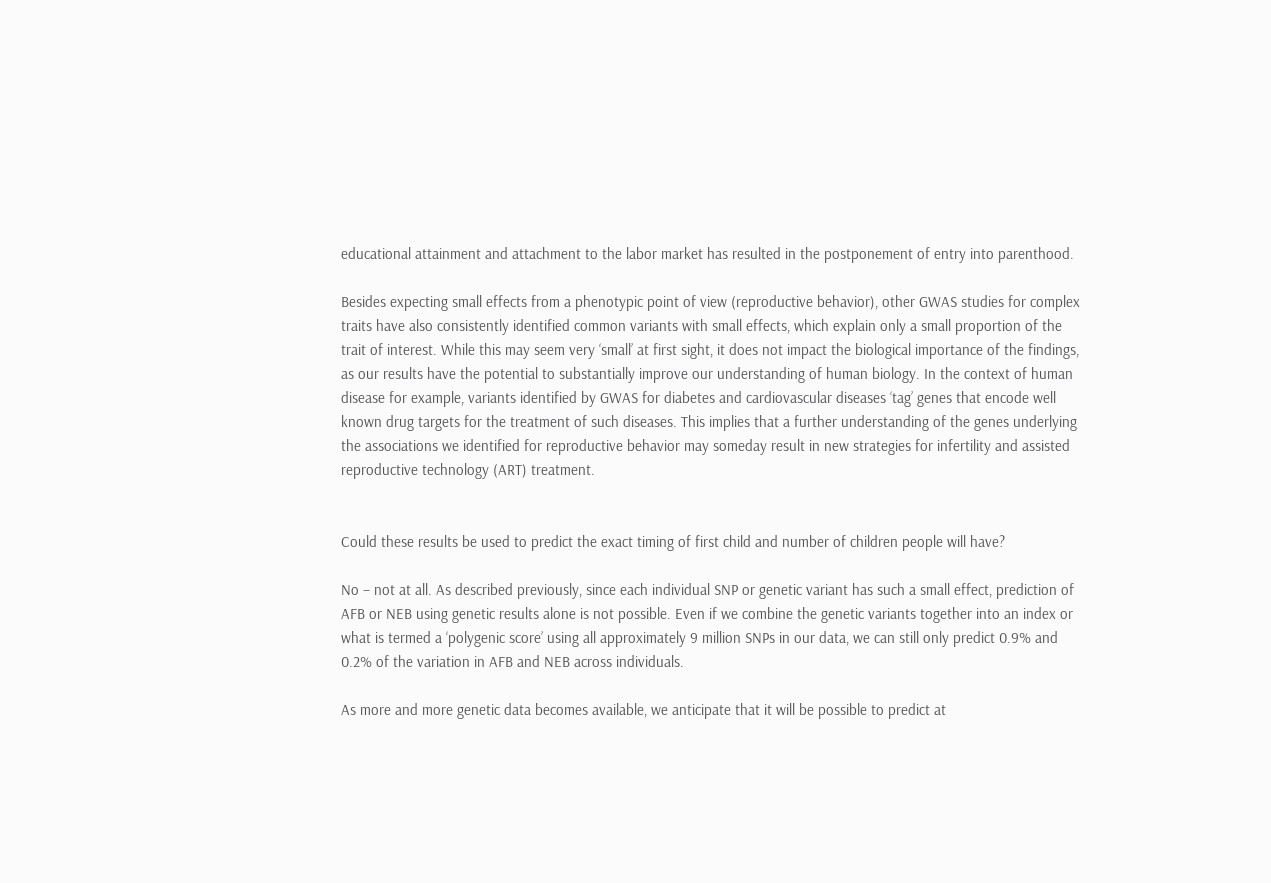educational attainment and attachment to the labor market has resulted in the postponement of entry into parenthood.

Besides expecting small effects from a phenotypic point of view (reproductive behavior), other GWAS studies for complex traits have also consistently identified common variants with small effects, which explain only a small proportion of the trait of interest. While this may seem very ‘small’ at first sight, it does not impact the biological importance of the findings, as our results have the potential to substantially improve our understanding of human biology. In the context of human disease for example, variants identified by GWAS for diabetes and cardiovascular diseases ‘tag’ genes that encode well known drug targets for the treatment of such diseases. This implies that a further understanding of the genes underlying the associations we identified for reproductive behavior may someday result in new strategies for infertility and assisted reproductive technology (ART) treatment.


Could these results be used to predict the exact timing of first child and number of children people will have?

No – not at all. As described previously, since each individual SNP or genetic variant has such a small effect, prediction of AFB or NEB using genetic results alone is not possible. Even if we combine the genetic variants together into an index or what is termed a ‘polygenic score’ using all approximately 9 million SNPs in our data, we can still only predict 0.9% and 0.2% of the variation in AFB and NEB across individuals.

As more and more genetic data becomes available, we anticipate that it will be possible to predict at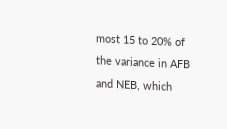most 15 to 20% of the variance in AFB and NEB, which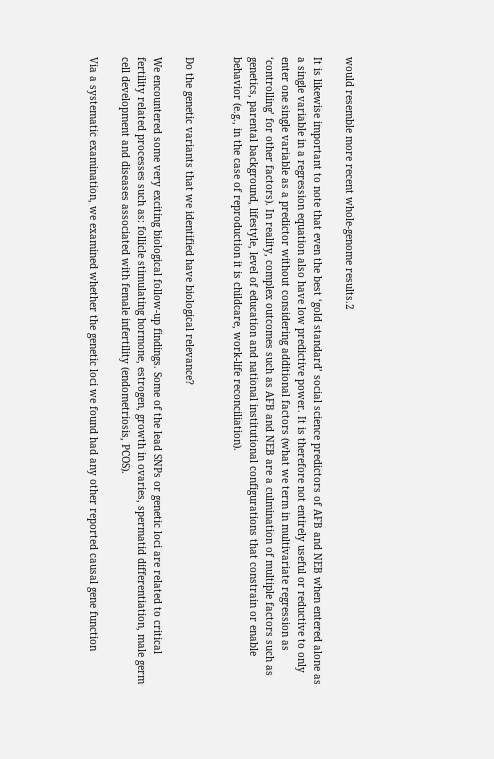would resemble more recent whole-genome results.2

It is likewise important to note that even the best ‘gold standard’ social science predictors of AFB and NEB when entered alone as a single variable in a regression equation also have low predictive power. It is therefore not entirely useful or reductive to only enter one single variable as a predictor without considering additional factors (what we term in multivariate regression as ‘controlling’ for other factors). In reality, complex outcomes such as AFB and NEB are a culmination of multiple factors such as genetics, parental background, lifestyle, level of education and national institutional configurations that constrain or enable behavior (e.g., in the case of reproduction it is childcare, work-life reconciliation).


Do the genetic variants that we identified have biological relevance?

We encountered some very exciting biological follow-up findings. Some of the lead SNPs or genetic loci are related to critical fertility related processes such as: follicle stimulating hormone, estrogen, growth in ovaries, spermatid differentiation, male germ cell development and diseases associated with female infertility (endometriosis, PCOS).

Via a systematic examination, we examined whether the genetic loci we found had any other reported causal gene function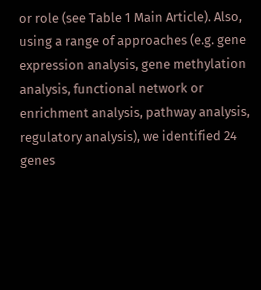or role (see Table 1 Main Article). Also, using a range of approaches (e.g. gene expression analysis, gene methylation analysis, functional network or enrichment analysis, pathway analysis, regulatory analysis), we identified 24 genes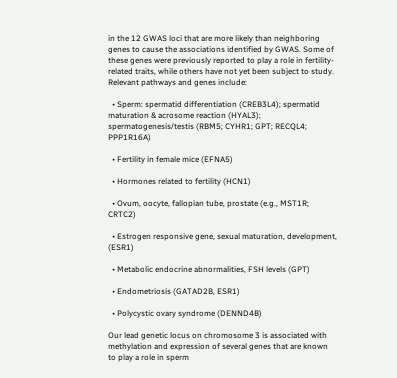in the 12 GWAS loci that are more likely than neighboring genes to cause the associations identified by GWAS. Some of these genes were previously reported to play a role in fertility-related traits, while others have not yet been subject to study. Relevant pathways and genes include:

  • Sperm: spermatid differentiation (CREB3L4); spermatid maturation & acrosome reaction (HYAL3); spermatogenesis/testis (RBM5; CYHR1; GPT; RECQL4; PPP1R16A)

  • Fertility in female mice (EFNA5)

  • Hormones related to fertility (HCN1)

  • Ovum, oocyte, fallopian tube, prostate (e.g., MST1R; CRTC2)

  • Estrogen responsive gene, sexual maturation, development, (ESR1)

  • Metabolic endocrine abnormalities, FSH levels (GPT)

  • Endometriosis (GATAD2B, ESR1)

  • Polycystic ovary syndrome (DENND4B)

Our lead genetic locus on chromosome 3 is associated with methylation and expression of several genes that are known to play a role in sperm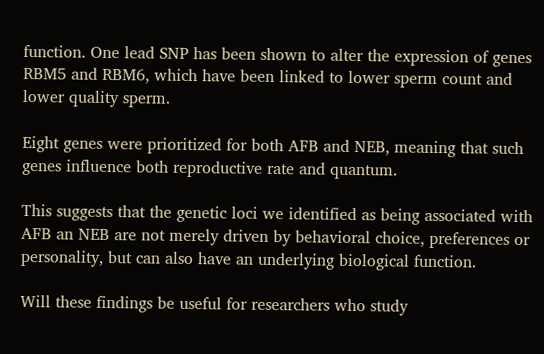function. One lead SNP has been shown to alter the expression of genes RBM5 and RBM6, which have been linked to lower sperm count and lower quality sperm.

Eight genes were prioritized for both AFB and NEB, meaning that such genes influence both reproductive rate and quantum.

This suggests that the genetic loci we identified as being associated with AFB an NEB are not merely driven by behavioral choice, preferences or personality, but can also have an underlying biological function.

Will these findings be useful for researchers who study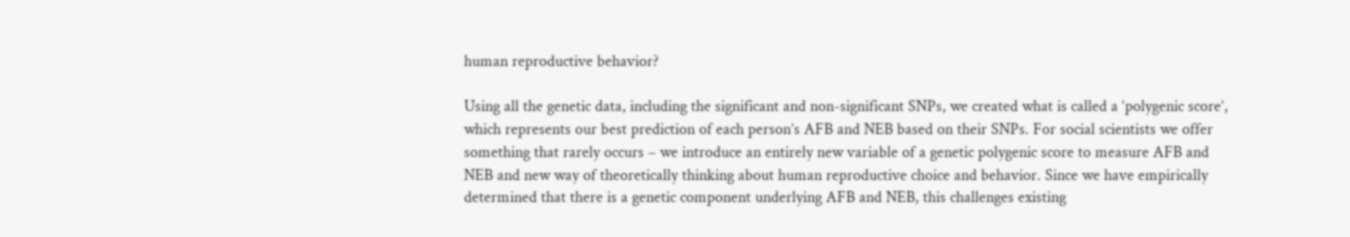human reproductive behavior?

Using all the genetic data, including the significant and non-significant SNPs, we created what is called a ‘polygenic score’, which represents our best prediction of each person’s AFB and NEB based on their SNPs. For social scientists we offer something that rarely occurs – we introduce an entirely new variable of a genetic polygenic score to measure AFB and NEB and new way of theoretically thinking about human reproductive choice and behavior. Since we have empirically determined that there is a genetic component underlying AFB and NEB, this challenges existing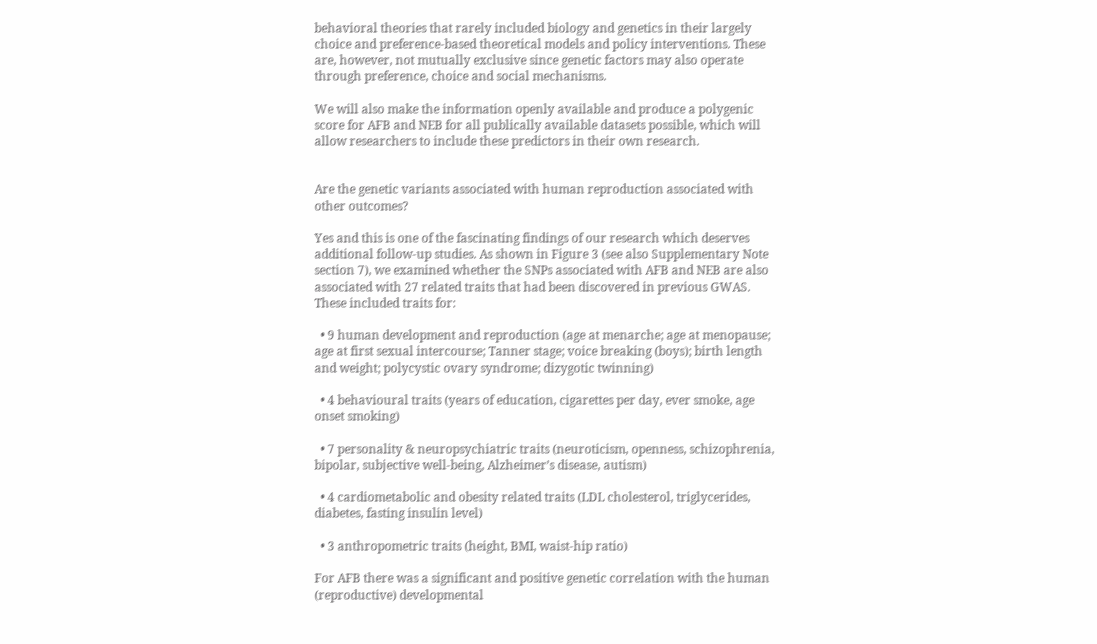behavioral theories that rarely included biology and genetics in their largely choice and preference-based theoretical models and policy interventions. These are, however, not mutually exclusive since genetic factors may also operate through preference, choice and social mechanisms.

We will also make the information openly available and produce a polygenic score for AFB and NEB for all publically available datasets possible, which will allow researchers to include these predictors in their own research.


Are the genetic variants associated with human reproduction associated with other outcomes?

Yes and this is one of the fascinating findings of our research which deserves additional follow-up studies. As shown in Figure 3 (see also Supplementary Note section 7), we examined whether the SNPs associated with AFB and NEB are also associated with 27 related traits that had been discovered in previous GWAS. These included traits for:

  • 9 human development and reproduction (age at menarche; age at menopause; age at first sexual intercourse; Tanner stage; voice breaking (boys); birth length and weight; polycystic ovary syndrome; dizygotic twinning)

  • 4 behavioural traits (years of education, cigarettes per day, ever smoke, age onset smoking)

  • 7 personality & neuropsychiatric traits (neuroticism, openness, schizophrenia, bipolar, subjective well-being, Alzheimer’s disease, autism)

  • 4 cardiometabolic and obesity related traits (LDL cholesterol, triglycerides, diabetes, fasting insulin level)

  • 3 anthropometric traits (height, BMI, waist-hip ratio)

For AFB there was a significant and positive genetic correlation with the human (reproductive) developmental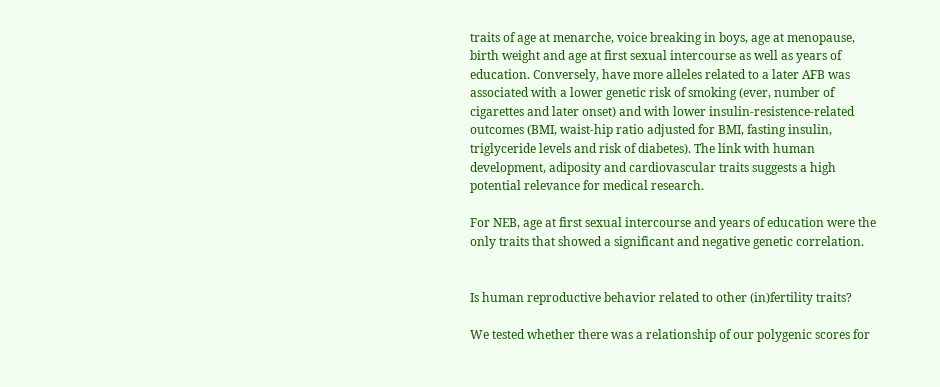traits of age at menarche, voice breaking in boys, age at menopause, birth weight and age at first sexual intercourse as well as years of education. Conversely, have more alleles related to a later AFB was associated with a lower genetic risk of smoking (ever, number of cigarettes and later onset) and with lower insulin-resistence-related outcomes (BMI, waist-hip ratio adjusted for BMI, fasting insulin, triglyceride levels and risk of diabetes). The link with human development, adiposity and cardiovascular traits suggests a high potential relevance for medical research.

For NEB, age at first sexual intercourse and years of education were the only traits that showed a significant and negative genetic correlation.


Is human reproductive behavior related to other (in)fertility traits?

We tested whether there was a relationship of our polygenic scores for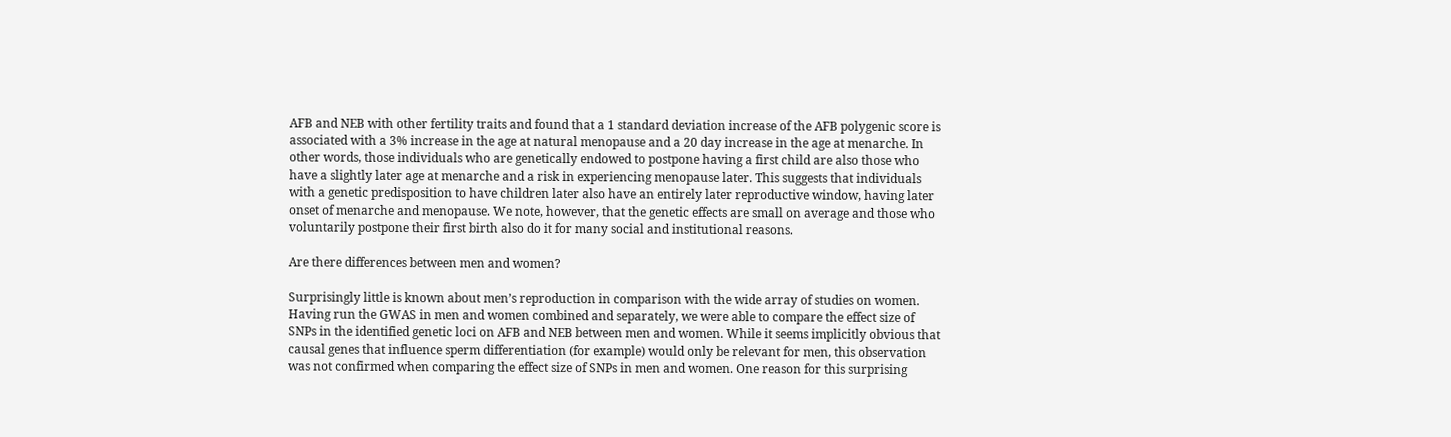AFB and NEB with other fertility traits and found that a 1 standard deviation increase of the AFB polygenic score is associated with a 3% increase in the age at natural menopause and a 20 day increase in the age at menarche. In other words, those individuals who are genetically endowed to postpone having a first child are also those who have a slightly later age at menarche and a risk in experiencing menopause later. This suggests that individuals with a genetic predisposition to have children later also have an entirely later reproductive window, having later onset of menarche and menopause. We note, however, that the genetic effects are small on average and those who voluntarily postpone their first birth also do it for many social and institutional reasons.

Are there differences between men and women?

Surprisingly little is known about men’s reproduction in comparison with the wide array of studies on women. Having run the GWAS in men and women combined and separately, we were able to compare the effect size of SNPs in the identified genetic loci on AFB and NEB between men and women. While it seems implicitly obvious that causal genes that influence sperm differentiation (for example) would only be relevant for men, this observation was not confirmed when comparing the effect size of SNPs in men and women. One reason for this surprising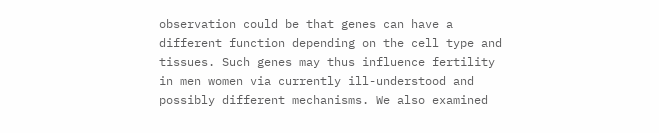observation could be that genes can have a different function depending on the cell type and tissues. Such genes may thus influence fertility in men women via currently ill-understood and possibly different mechanisms. We also examined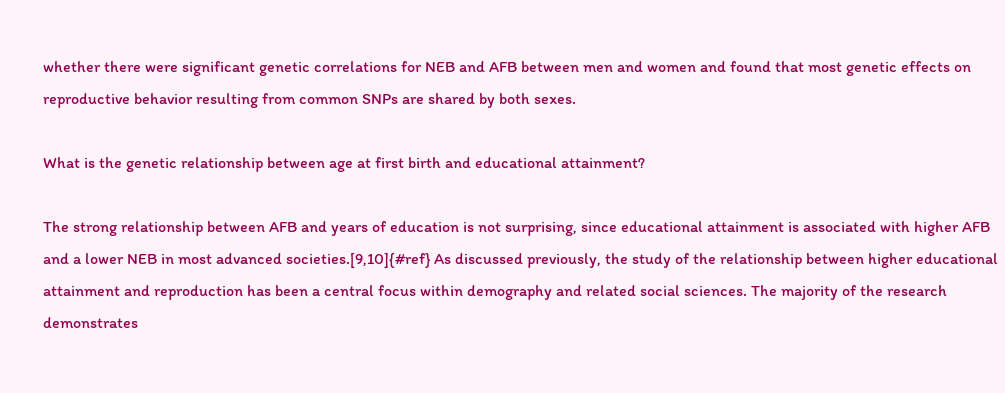whether there were significant genetic correlations for NEB and AFB between men and women and found that most genetic effects on reproductive behavior resulting from common SNPs are shared by both sexes.

What is the genetic relationship between age at first birth and educational attainment?

The strong relationship between AFB and years of education is not surprising, since educational attainment is associated with higher AFB and a lower NEB in most advanced societies.[9,10]{#ref} As discussed previously, the study of the relationship between higher educational attainment and reproduction has been a central focus within demography and related social sciences. The majority of the research demonstrates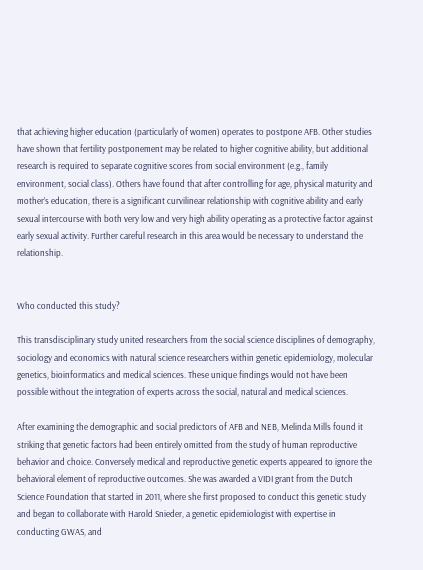that achieving higher education (particularly of women) operates to postpone AFB. Other studies have shown that fertility postponement may be related to higher cognitive ability, but additional research is required to separate cognitive scores from social environment (e.g., family environment, social class). Others have found that after controlling for age, physical maturity and mother’s education, there is a significant curvilinear relationship with cognitive ability and early sexual intercourse with both very low and very high ability operating as a protective factor against early sexual activity. Further careful research in this area would be necessary to understand the relationship.


Who conducted this study?

This transdisciplinary study united researchers from the social science disciplines of demography, sociology and economics with natural science researchers within genetic epidemiology, molecular genetics, bioinformatics and medical sciences. These unique findings would not have been possible without the integration of experts across the social, natural and medical sciences.

After examining the demographic and social predictors of AFB and NEB, Melinda Mills found it striking that genetic factors had been entirely omitted from the study of human reproductive behavior and choice. Conversely medical and reproductive genetic experts appeared to ignore the behavioral element of reproductive outcomes. She was awarded a VIDI grant from the Dutch Science Foundation that started in 2011, where she first proposed to conduct this genetic study and began to collaborate with Harold Snieder, a genetic epidemiologist with expertise in conducting GWAS, and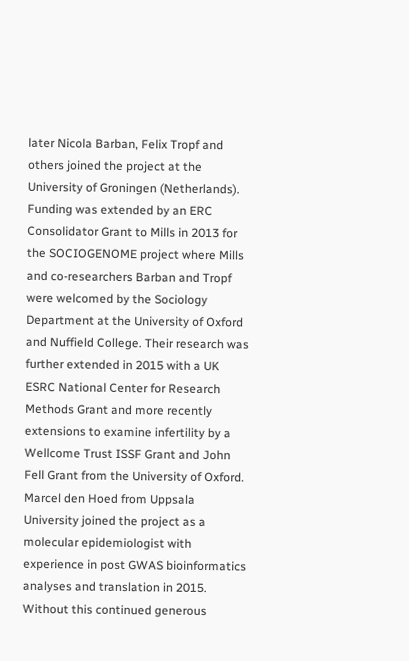later Nicola Barban, Felix Tropf and others joined the project at the University of Groningen (Netherlands). Funding was extended by an ERC Consolidator Grant to Mills in 2013 for the SOCIOGENOME project where Mills and co-researchers Barban and Tropf were welcomed by the Sociology Department at the University of Oxford and Nuffield College. Their research was further extended in 2015 with a UK ESRC National Center for Research Methods Grant and more recently extensions to examine infertility by a Wellcome Trust ISSF Grant and John Fell Grant from the University of Oxford. Marcel den Hoed from Uppsala University joined the project as a molecular epidemiologist with experience in post GWAS bioinformatics analyses and translation in 2015. Without this continued generous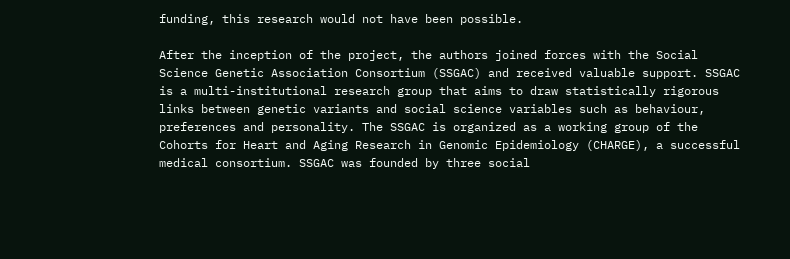funding, this research would not have been possible.

After the inception of the project, the authors joined forces with the Social Science Genetic Association Consortium (SSGAC) and received valuable support. SSGAC is a multi-institutional research group that aims to draw statistically rigorous links between genetic variants and social science variables such as behaviour, preferences and personality. The SSGAC is organized as a working group of the Cohorts for Heart and Aging Research in Genomic Epidemiology (CHARGE), a successful medical consortium. SSGAC was founded by three social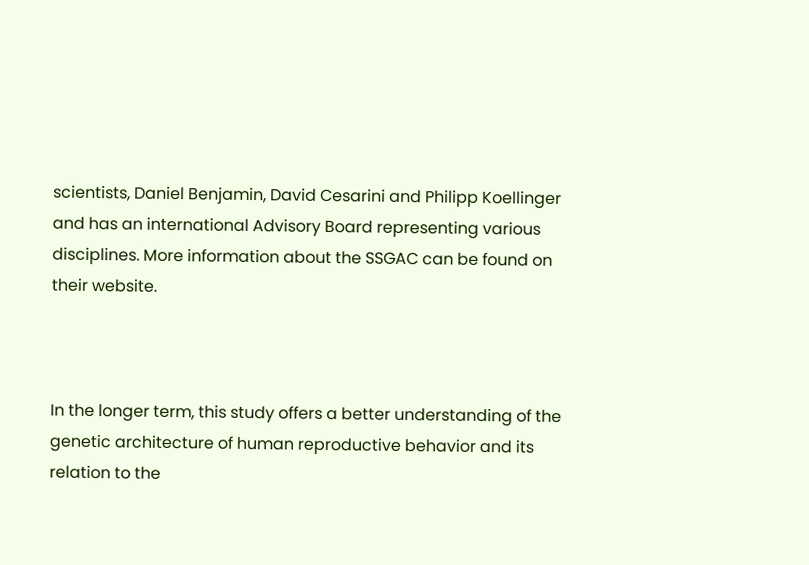scientists, Daniel Benjamin, David Cesarini and Philipp Koellinger and has an international Advisory Board representing various disciplines. More information about the SSGAC can be found on their website.



In the longer term, this study offers a better understanding of the genetic architecture of human reproductive behavior and its relation to the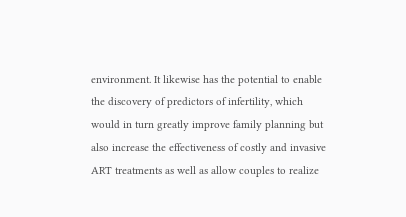environment. It likewise has the potential to enable the discovery of predictors of infertility, which would in turn greatly improve family planning but also increase the effectiveness of costly and invasive ART treatments as well as allow couples to realize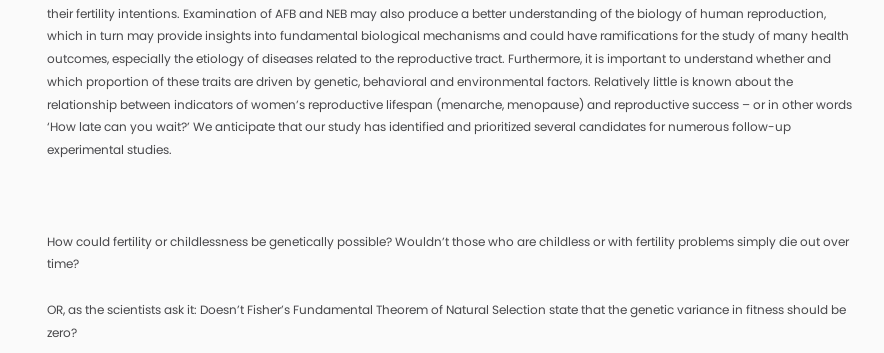their fertility intentions. Examination of AFB and NEB may also produce a better understanding of the biology of human reproduction, which in turn may provide insights into fundamental biological mechanisms and could have ramifications for the study of many health outcomes, especially the etiology of diseases related to the reproductive tract. Furthermore, it is important to understand whether and which proportion of these traits are driven by genetic, behavioral and environmental factors. Relatively little is known about the relationship between indicators of women’s reproductive lifespan (menarche, menopause) and reproductive success – or in other words ‘How late can you wait?’ We anticipate that our study has identified and prioritized several candidates for numerous follow-up experimental studies.



How could fertility or childlessness be genetically possible? Wouldn’t those who are childless or with fertility problems simply die out over time?

OR, as the scientists ask it: Doesn’t Fisher’s Fundamental Theorem of Natural Selection state that the genetic variance in fitness should be zero?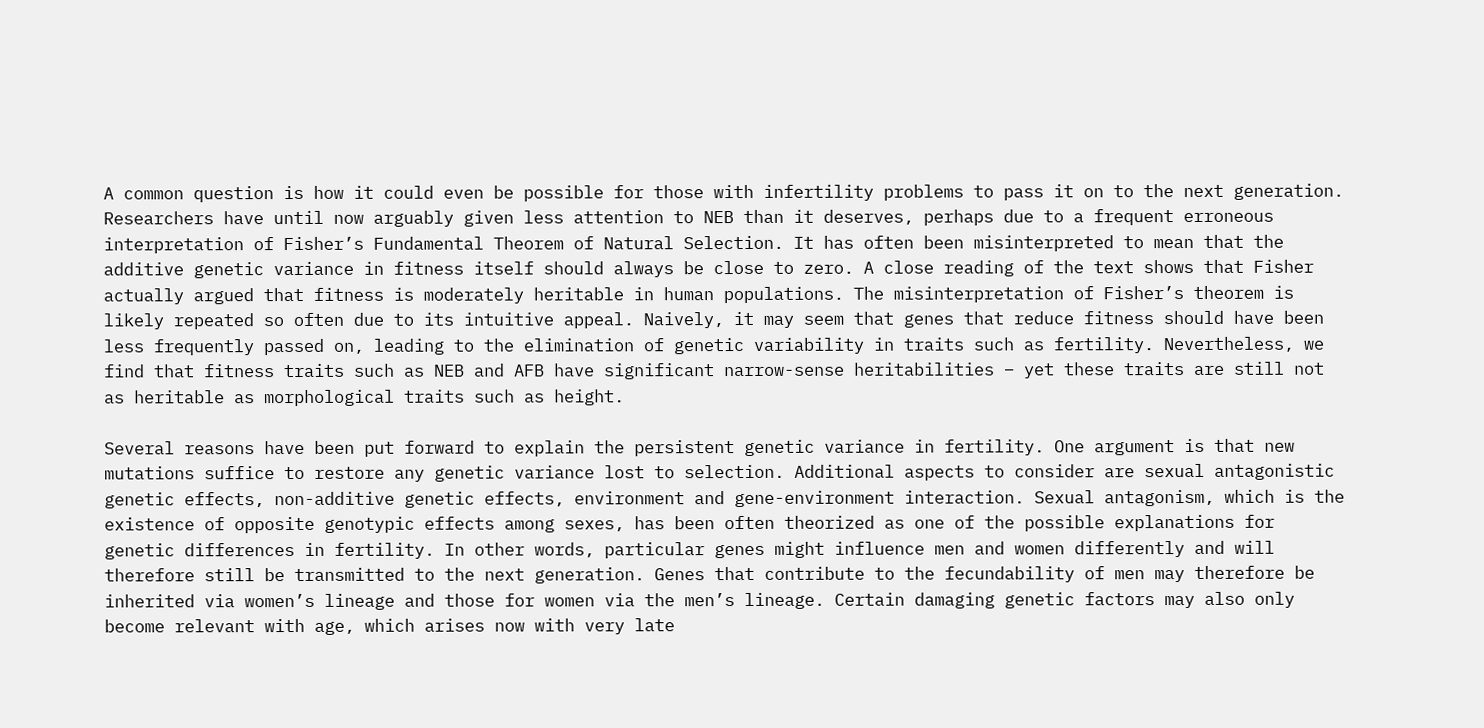A common question is how it could even be possible for those with infertility problems to pass it on to the next generation. Researchers have until now arguably given less attention to NEB than it deserves, perhaps due to a frequent erroneous interpretation of Fisher’s Fundamental Theorem of Natural Selection. It has often been misinterpreted to mean that the additive genetic variance in fitness itself should always be close to zero. A close reading of the text shows that Fisher actually argued that fitness is moderately heritable in human populations. The misinterpretation of Fisher’s theorem is likely repeated so often due to its intuitive appeal. Naively, it may seem that genes that reduce fitness should have been less frequently passed on, leading to the elimination of genetic variability in traits such as fertility. Nevertheless, we find that fitness traits such as NEB and AFB have significant narrow-sense heritabilities – yet these traits are still not as heritable as morphological traits such as height.

Several reasons have been put forward to explain the persistent genetic variance in fertility. One argument is that new mutations suffice to restore any genetic variance lost to selection. Additional aspects to consider are sexual antagonistic genetic effects, non-additive genetic effects, environment and gene-environment interaction. Sexual antagonism, which is the existence of opposite genotypic effects among sexes, has been often theorized as one of the possible explanations for genetic differences in fertility. In other words, particular genes might influence men and women differently and will therefore still be transmitted to the next generation. Genes that contribute to the fecundability of men may therefore be inherited via women’s lineage and those for women via the men’s lineage. Certain damaging genetic factors may also only become relevant with age, which arises now with very late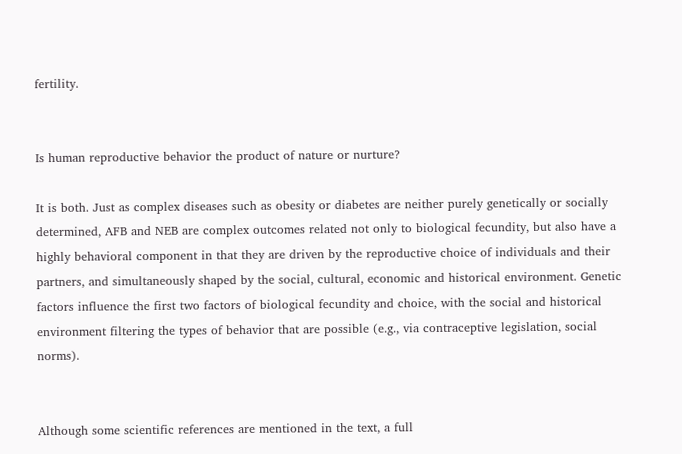fertility.


Is human reproductive behavior the product of nature or nurture?

It is both. Just as complex diseases such as obesity or diabetes are neither purely genetically or socially determined, AFB and NEB are complex outcomes related not only to biological fecundity, but also have a highly behavioral component in that they are driven by the reproductive choice of individuals and their partners, and simultaneously shaped by the social, cultural, economic and historical environment. Genetic factors influence the first two factors of biological fecundity and choice, with the social and historical environment filtering the types of behavior that are possible (e.g., via contraceptive legislation, social norms).


Although some scientific references are mentioned in the text, a full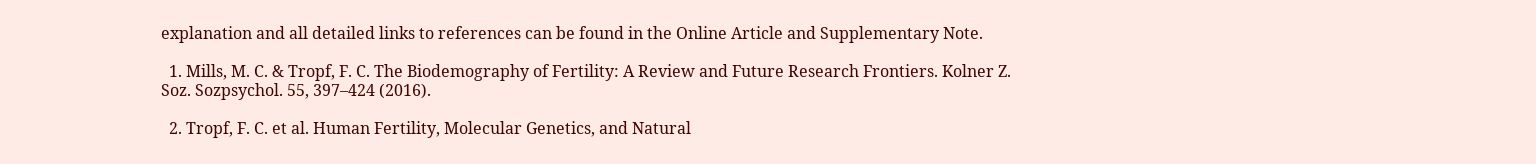explanation and all detailed links to references can be found in the Online Article and Supplementary Note.

  1. Mills, M. C. & Tropf, F. C. The Biodemography of Fertility: A Review and Future Research Frontiers. Kolner Z. Soz. Sozpsychol. 55, 397–424 (2016).

  2. Tropf, F. C. et al. Human Fertility, Molecular Genetics, and Natural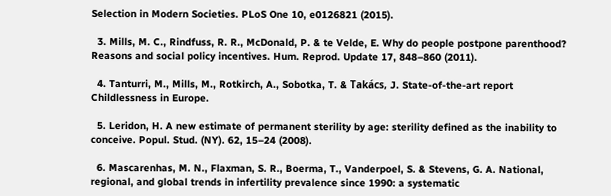Selection in Modern Societies. PLoS One 10, e0126821 (2015).

  3. Mills, M. C., Rindfuss, R. R., McDonald, P. & te Velde, E. Why do people postpone parenthood? Reasons and social policy incentives. Hum. Reprod. Update 17, 848–860 (2011).

  4. Tanturri, M., Mills, M., Rotkirch, A., Sobotka, T. & Takács, J. State-of-the-art report Childlessness in Europe.

  5. Leridon, H. A new estimate of permanent sterility by age: sterility defined as the inability to conceive. Popul. Stud. (NY). 62, 15–24 (2008).

  6. Mascarenhas, M. N., Flaxman, S. R., Boerma, T., Vanderpoel, S. & Stevens, G. A. National, regional, and global trends in infertility prevalence since 1990: a systematic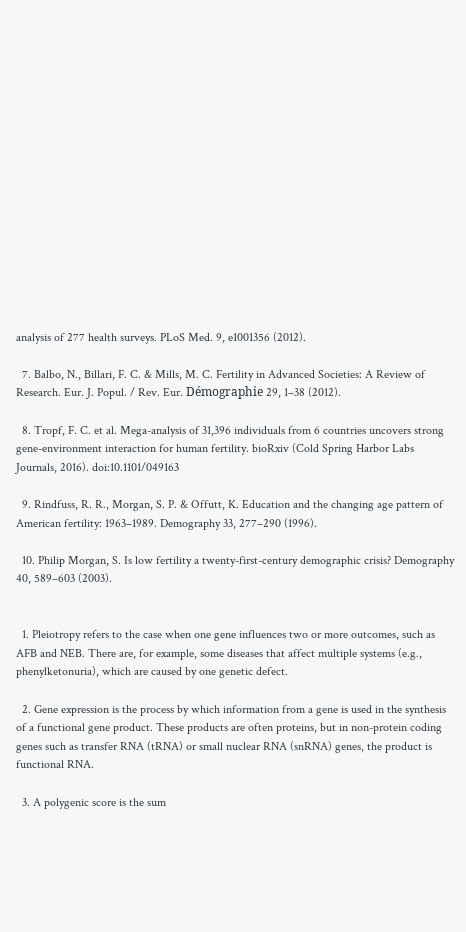analysis of 277 health surveys. PLoS Med. 9, e1001356 (2012).

  7. Balbo, N., Billari, F. C. & Mills, M. C. Fertility in Advanced Societies: A Review of Research. Eur. J. Popul. / Rev. Eur. Démographie 29, 1–38 (2012).

  8. Tropf, F. C. et al. Mega-analysis of 31,396 individuals from 6 countries uncovers strong gene-environment interaction for human fertility. bioRxiv (Cold Spring Harbor Labs Journals, 2016). doi:10.1101/049163

  9. Rindfuss, R. R., Morgan, S. P. & Offutt, K. Education and the changing age pattern of American fertility: 1963–1989. Demography 33, 277–290 (1996).

  10. Philip Morgan, S. Is low fertility a twenty-first-century demographic crisis? Demography 40, 589–603 (2003).


  1. Pleiotropy refers to the case when one gene influences two or more outcomes, such as AFB and NEB. There are, for example, some diseases that affect multiple systems (e.g., phenylketonuria), which are caused by one genetic defect.

  2. Gene expression is the process by which information from a gene is used in the synthesis of a functional gene product. These products are often proteins, but in non-protein coding genes such as transfer RNA (tRNA) or small nuclear RNA (snRNA) genes, the product is functional RNA.

  3. A polygenic score is the sum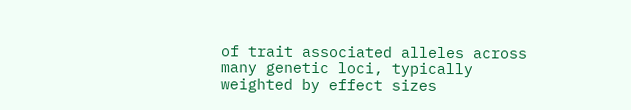of trait associated alleles across many genetic loci, typically weighted by effect sizes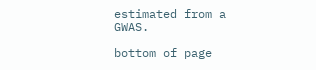estimated from a GWAS.

bottom of page